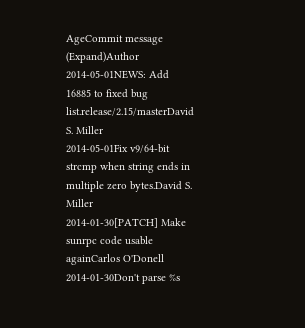AgeCommit message (Expand)Author
2014-05-01NEWS: Add 16885 to fixed bug list.release/2.15/masterDavid S. Miller
2014-05-01Fix v9/64-bit strcmp when string ends in multiple zero bytes.David S. Miller
2014-01-30[PATCH] Make sunrpc code usable againCarlos O'Donell
2014-01-30Don't parse %s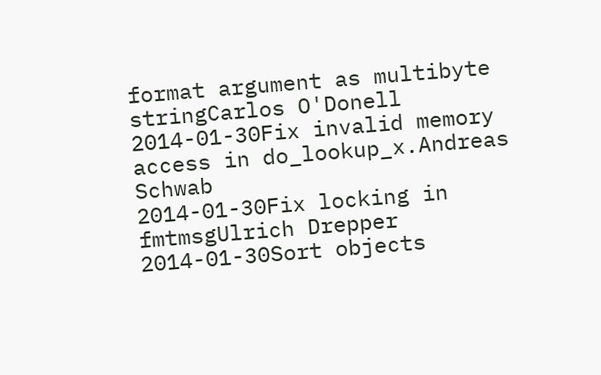format argument as multibyte stringCarlos O'Donell
2014-01-30Fix invalid memory access in do_lookup_x.Andreas Schwab
2014-01-30Fix locking in fmtmsgUlrich Drepper
2014-01-30Sort objects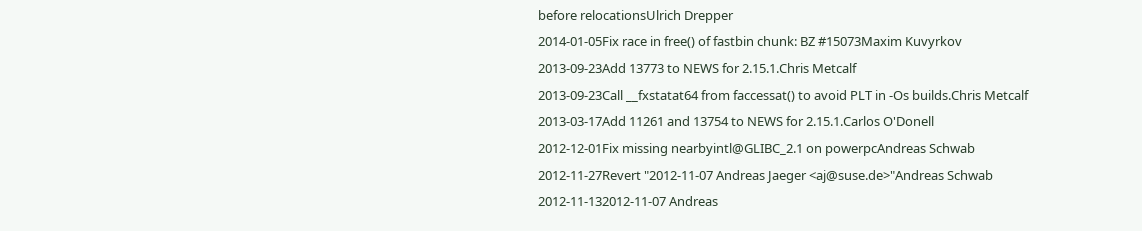before relocationsUlrich Drepper
2014-01-05Fix race in free() of fastbin chunk: BZ #15073Maxim Kuvyrkov
2013-09-23Add 13773 to NEWS for 2.15.1.Chris Metcalf
2013-09-23Call __fxstatat64 from faccessat() to avoid PLT in -Os builds.Chris Metcalf
2013-03-17Add 11261 and 13754 to NEWS for 2.15.1.Carlos O'Donell
2012-12-01Fix missing nearbyintl@GLIBC_2.1 on powerpcAndreas Schwab
2012-11-27Revert "2012-11-07 Andreas Jaeger <aj@suse.de>"Andreas Schwab
2012-11-132012-11-07 Andreas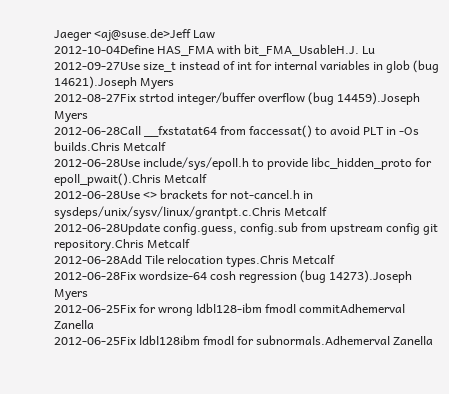Jaeger <aj@suse.de>Jeff Law
2012-10-04Define HAS_FMA with bit_FMA_UsableH.J. Lu
2012-09-27Use size_t instead of int for internal variables in glob (bug 14621).Joseph Myers
2012-08-27Fix strtod integer/buffer overflow (bug 14459).Joseph Myers
2012-06-28Call __fxstatat64 from faccessat() to avoid PLT in -Os builds.Chris Metcalf
2012-06-28Use include/sys/epoll.h to provide libc_hidden_proto for epoll_pwait().Chris Metcalf
2012-06-28Use <> brackets for not-cancel.h in sysdeps/unix/sysv/linux/grantpt.c.Chris Metcalf
2012-06-28Update config.guess, config.sub from upstream config git repository.Chris Metcalf
2012-06-28Add Tile relocation types.Chris Metcalf
2012-06-28Fix wordsize-64 cosh regression (bug 14273).Joseph Myers
2012-06-25Fix for wrong ldbl128-ibm fmodl commitAdhemerval Zanella
2012-06-25Fix ldbl128ibm fmodl for subnormals.Adhemerval Zanella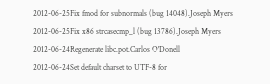2012-06-25Fix fmod for subnormals (bug 14048).Joseph Myers
2012-06-25Fix x86 strcasecmp_l (bug 13786).Joseph Myers
2012-06-24Regenerate libc.pot.Carlos O'Donell
2012-06-24Set default charset to UTF-8 for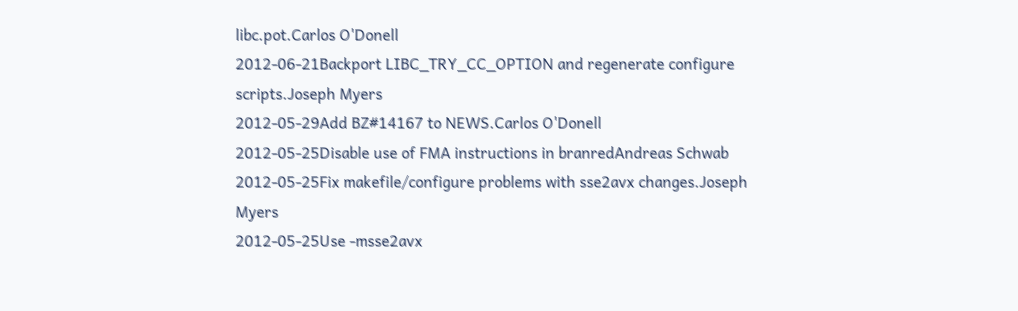libc.pot.Carlos O'Donell
2012-06-21Backport LIBC_TRY_CC_OPTION and regenerate configure scripts.Joseph Myers
2012-05-29Add BZ#14167 to NEWS.Carlos O'Donell
2012-05-25Disable use of FMA instructions in branredAndreas Schwab
2012-05-25Fix makefile/configure problems with sse2avx changes.Joseph Myers
2012-05-25Use -msse2avx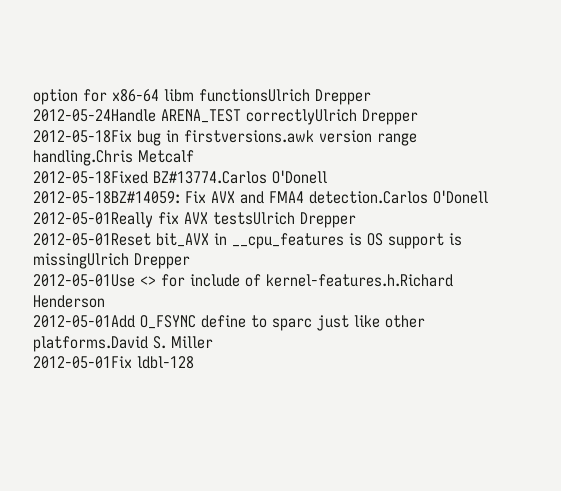option for x86-64 libm functionsUlrich Drepper
2012-05-24Handle ARENA_TEST correctlyUlrich Drepper
2012-05-18Fix bug in firstversions.awk version range handling.Chris Metcalf
2012-05-18Fixed BZ#13774.Carlos O'Donell
2012-05-18BZ#14059: Fix AVX and FMA4 detection.Carlos O'Donell
2012-05-01Really fix AVX testsUlrich Drepper
2012-05-01Reset bit_AVX in __cpu_features is OS support is missingUlrich Drepper
2012-05-01Use <> for include of kernel-features.h.Richard Henderson
2012-05-01Add O_FSYNC define to sparc just like other platforms.David S. Miller
2012-05-01Fix ldbl-128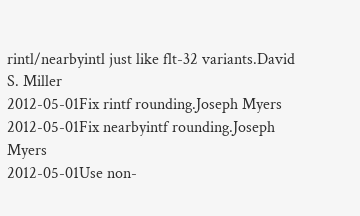rintl/nearbyintl just like flt-32 variants.David S. Miller
2012-05-01Fix rintf rounding.Joseph Myers
2012-05-01Fix nearbyintf rounding.Joseph Myers
2012-05-01Use non-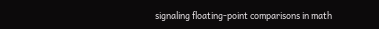signaling floating-point comparisons in math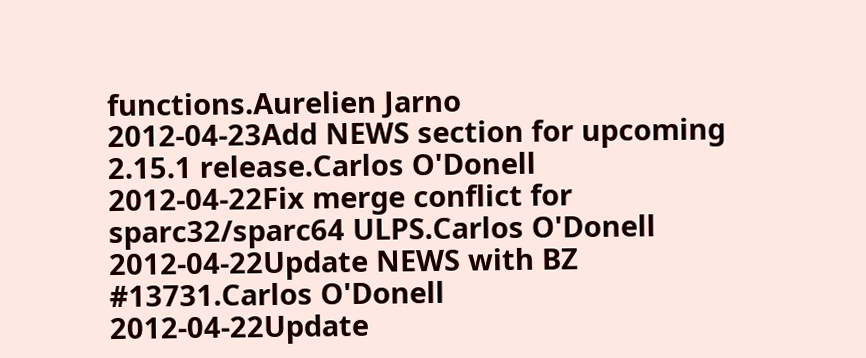functions.Aurelien Jarno
2012-04-23Add NEWS section for upcoming 2.15.1 release.Carlos O'Donell
2012-04-22Fix merge conflict for sparc32/sparc64 ULPS.Carlos O'Donell
2012-04-22Update NEWS with BZ #13731.Carlos O'Donell
2012-04-22Update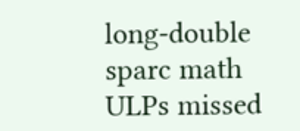long-double sparc math ULPs missed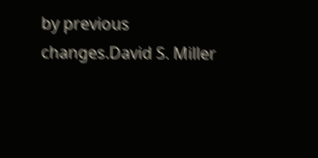by previous changes.David S. Miller